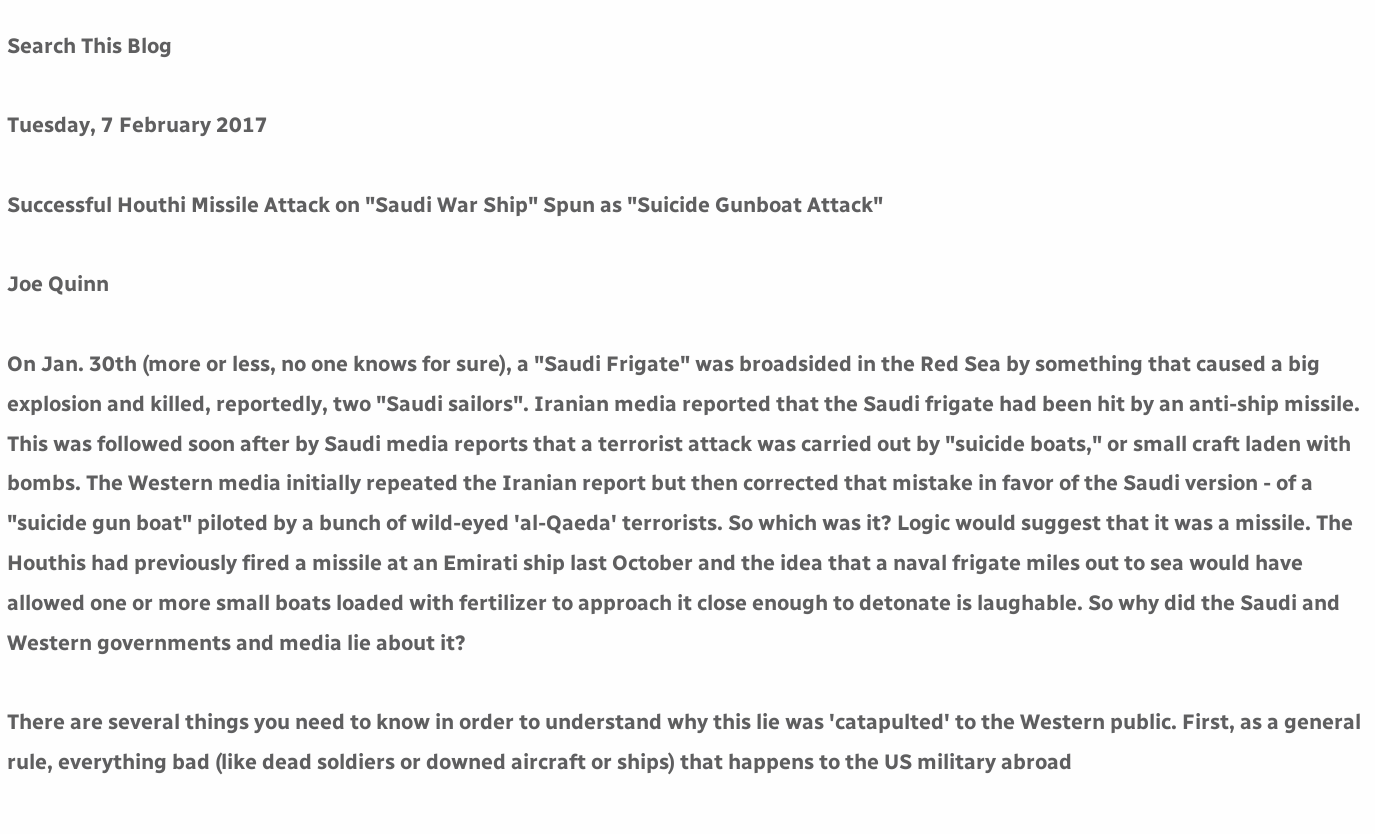Search This Blog

Tuesday, 7 February 2017

Successful Houthi Missile Attack on "Saudi War Ship" Spun as "Suicide Gunboat Attack"

Joe Quinn

On Jan. 30th (more or less, no one knows for sure), a "Saudi Frigate" was broadsided in the Red Sea by something that caused a big explosion and killed, reportedly, two "Saudi sailors". Iranian media reported that the Saudi frigate had been hit by an anti-ship missile. This was followed soon after by Saudi media reports that a terrorist attack was carried out by "suicide boats," or small craft laden with bombs. The Western media initially repeated the Iranian report but then corrected that mistake in favor of the Saudi version - of a "suicide gun boat" piloted by a bunch of wild-eyed 'al-Qaeda' terrorists. So which was it? Logic would suggest that it was a missile. The Houthis had previously fired a missile at an Emirati ship last October and the idea that a naval frigate miles out to sea would have allowed one or more small boats loaded with fertilizer to approach it close enough to detonate is laughable. So why did the Saudi and Western governments and media lie about it?

There are several things you need to know in order to understand why this lie was 'catapulted' to the Western public. First, as a general rule, everything bad (like dead soldiers or downed aircraft or ships) that happens to the US military abroad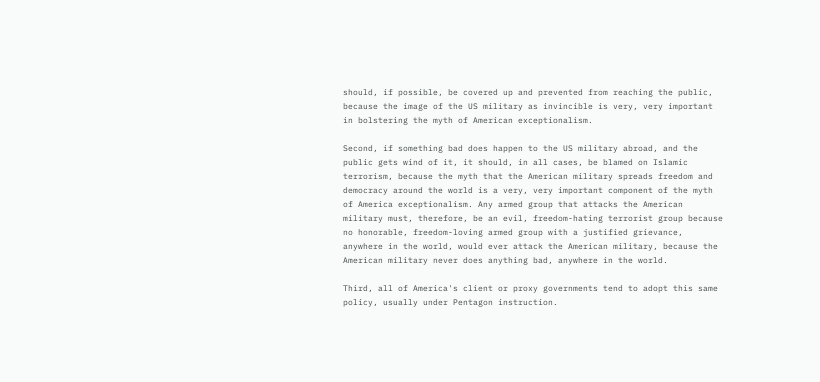should, if possible, be covered up and prevented from reaching the public, because the image of the US military as invincible is very, very important in bolstering the myth of American exceptionalism.

Second, if something bad does happen to the US military abroad, and the public gets wind of it, it should, in all cases, be blamed on Islamic terrorism, because the myth that the American military spreads freedom and democracy around the world is a very, very important component of the myth of America exceptionalism. Any armed group that attacks the American military must, therefore, be an evil, freedom-hating terrorist group because no honorable, freedom-loving armed group with a justified grievance, anywhere in the world, would ever attack the American military, because the American military never does anything bad, anywhere in the world.

Third, all of America's client or proxy governments tend to adopt this same policy, usually under Pentagon instruction.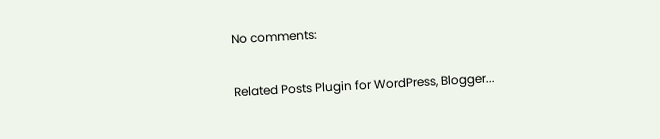No comments:

Related Posts Plugin for WordPress, Blogger...